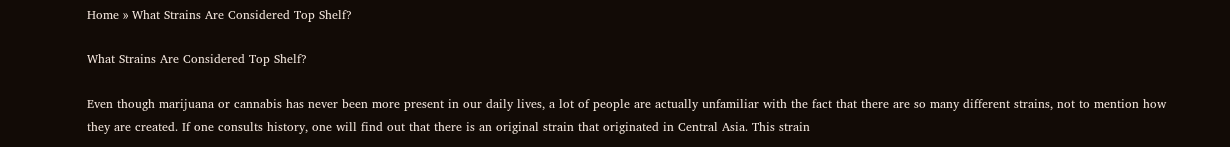Home » What Strains Are Considered Top Shelf?

What Strains Are Considered Top Shelf?

Even though marijuana or cannabis has never been more present in our daily lives, a lot of people are actually unfamiliar with the fact that there are so many different strains, not to mention how they are created. If one consults history, one will find out that there is an original strain that originated in Central Asia. This strain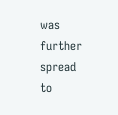was further spread to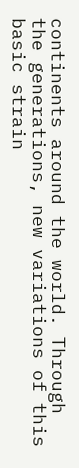continents around the world. Through the generations, new variations of this basic strain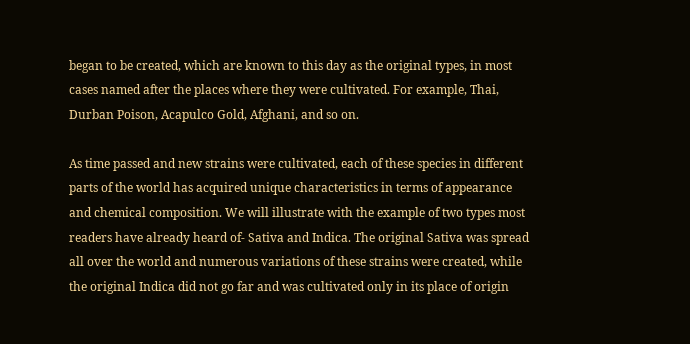began to be created, which are known to this day as the original types, in most cases named after the places where they were cultivated. For example, Thai, Durban Poison, Acapulco Gold, Afghani, and so on.

As time passed and new strains were cultivated, each of these species in different parts of the world has acquired unique characteristics in terms of appearance and chemical composition. We will illustrate with the example of two types most readers have already heard of- Sativa and Indica. The original Sativa was spread all over the world and numerous variations of these strains were created, while the original Indica did not go far and was cultivated only in its place of origin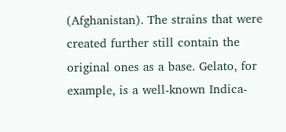(Afghanistan). The strains that were created further still contain the original ones as a base. Gelato, for example, is a well-known Indica-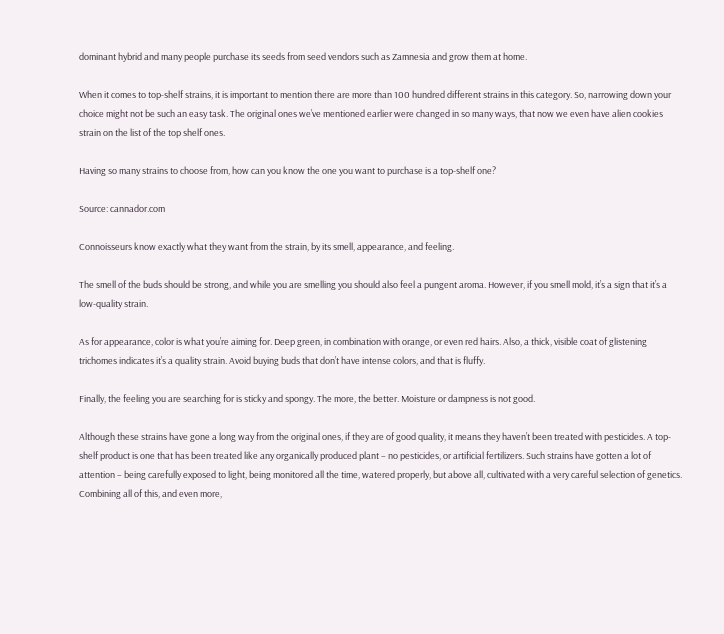dominant hybrid and many people purchase its seeds from seed vendors such as Zamnesia and grow them at home.

When it comes to top-shelf strains, it is important to mention there are more than 100 hundred different strains in this category. So, narrowing down your choice might not be such an easy task. The original ones we’ve mentioned earlier were changed in so many ways, that now we even have alien cookies strain on the list of the top shelf ones.

Having so many strains to choose from, how can you know the one you want to purchase is a top-shelf one?

Source: cannador.com

Connoisseurs know exactly what they want from the strain, by its smell, appearance, and feeling.

The smell of the buds should be strong, and while you are smelling you should also feel a pungent aroma. However, if you smell mold, it’s a sign that it’s a low-quality strain.

As for appearance, color is what you’re aiming for. Deep green, in combination with orange, or even red hairs. Also, a thick, visible coat of glistening trichomes indicates it’s a quality strain. Avoid buying buds that don’t have intense colors, and that is fluffy.

Finally, the feeling you are searching for is sticky and spongy. The more, the better. Moisture or dampness is not good.

Although these strains have gone a long way from the original ones, if they are of good quality, it means they haven’t been treated with pesticides. A top-shelf product is one that has been treated like any organically produced plant – no pesticides, or artificial fertilizers. Such strains have gotten a lot of attention – being carefully exposed to light, being monitored all the time, watered properly, but above all, cultivated with a very careful selection of genetics. Combining all of this, and even more,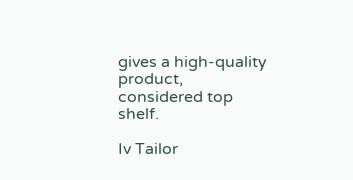gives a high-quality product, considered top shelf.

Iv Tailor